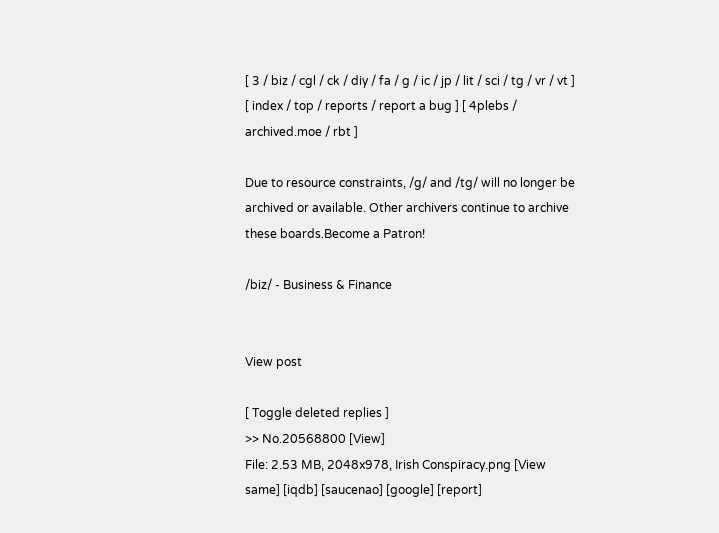[ 3 / biz / cgl / ck / diy / fa / g / ic / jp / lit / sci / tg / vr / vt ] [ index / top / reports / report a bug ] [ 4plebs / archived.moe / rbt ]

Due to resource constraints, /g/ and /tg/ will no longer be archived or available. Other archivers continue to archive these boards.Become a Patron!

/biz/ - Business & Finance


View post

[ Toggle deleted replies ]
>> No.20568800 [View]
File: 2.53 MB, 2048x978, Irish Conspiracy.png [View same] [iqdb] [saucenao] [google] [report]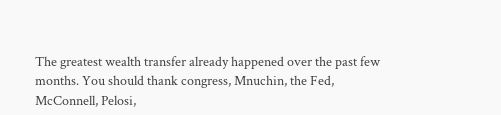The greatest wealth transfer already happened over the past few months. You should thank congress, Mnuchin, the Fed, McConnell, Pelosi,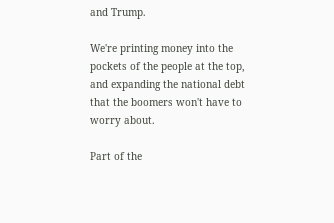and Trump.

We're printing money into the pockets of the people at the top, and expanding the national debt that the boomers won't have to worry about.

Part of the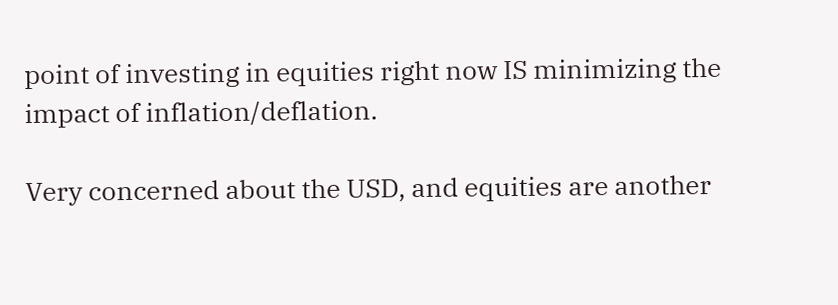point of investing in equities right now IS minimizing the impact of inflation/deflation.

Very concerned about the USD, and equities are another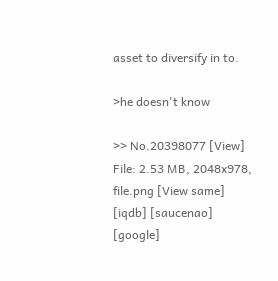asset to diversify in to.

>he doesn't know

>> No.20398077 [View]
File: 2.53 MB, 2048x978, file.png [View same] [iqdb] [saucenao] [google]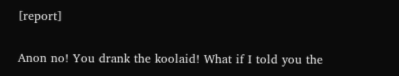[report]

Anon no! You drank the koolaid! What if I told you the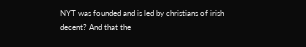NYT was founded and is led by christians of irish decent? And that the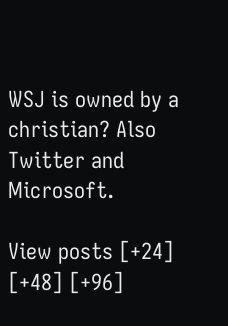WSJ is owned by a christian? Also Twitter and Microsoft.

View posts [+24] [+48] [+96]